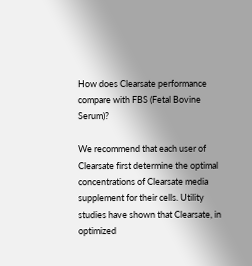How does Clearsate performance compare with FBS (Fetal Bovine Serum)?

We recommend that each user of Clearsate first determine the optimal concentrations of Clearsate media supplement for their cells. Utility studies have shown that Clearsate, in optimized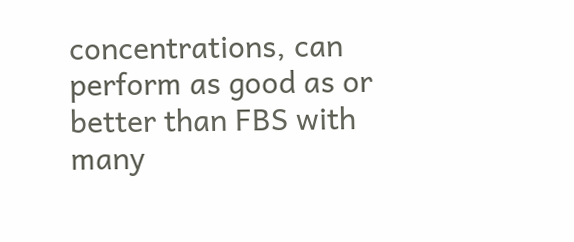concentrations, can perform as good as or better than FBS with many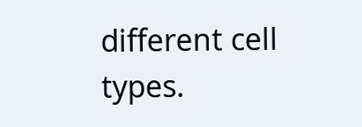different cell types.